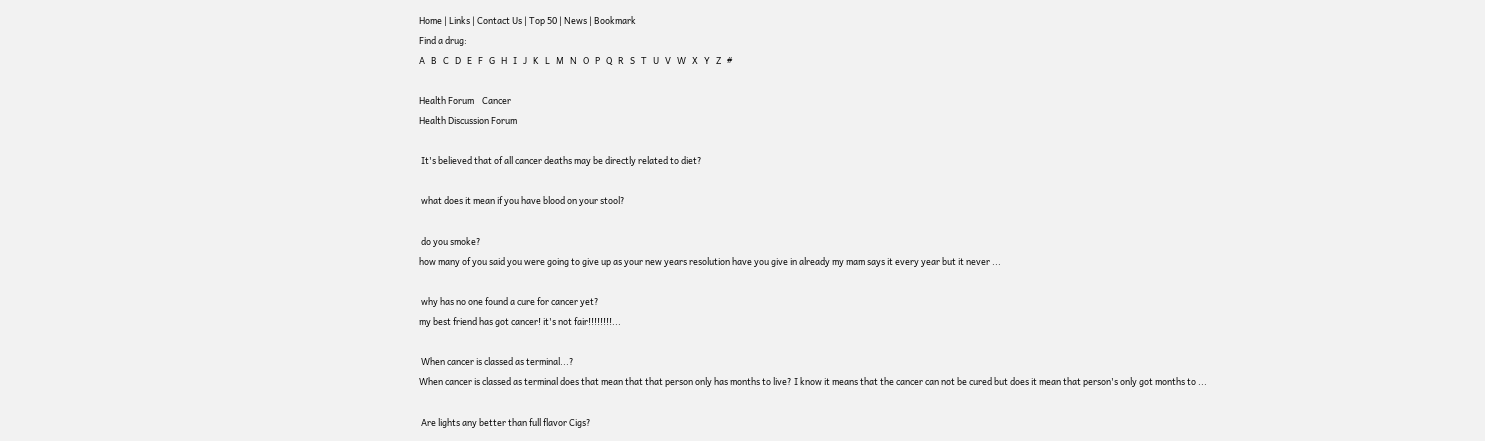Home | Links | Contact Us | Top 50 | News | Bookmark
Find a drug:
A   B   C   D   E   F   G   H   I   J   K   L   M   N   O   P   Q   R   S   T   U   V   W   X   Y   Z   #

Health Forum    Cancer
Health Discussion Forum

 It's believed that of all cancer deaths may be directly related to diet?

 what does it mean if you have blood on your stool?

 do you smoke?
how many of you said you were going to give up as your new years resolution have you give in already my mam says it every year but it never ...

 why has no one found a cure for cancer yet?
my best friend has got cancer! it's not fair!!!!!!!!...

 When cancer is classed as terminal...?
When cancer is classed as terminal does that mean that that person only has months to live? I know it means that the cancer can not be cured but does it mean that person's only got months to ...

 Are lights any better than full flavor Cigs?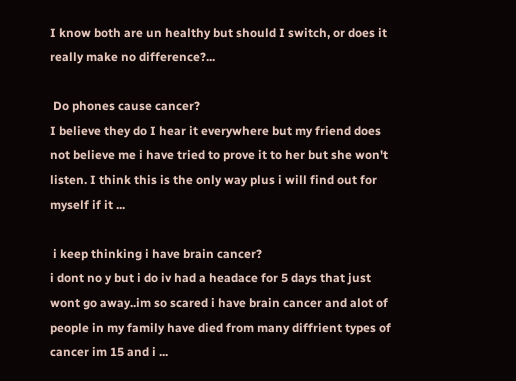I know both are un healthy but should I switch, or does it really make no difference?...

 Do phones cause cancer?
I believe they do I hear it everywhere but my friend does not believe me i have tried to prove it to her but she won't listen. I think this is the only way plus i will find out for myself if it ...

 i keep thinking i have brain cancer?
i dont no y but i do iv had a headace for 5 days that just wont go away..im so scared i have brain cancer and alot of people in my family have died from many diffrient types of cancer im 15 and i ...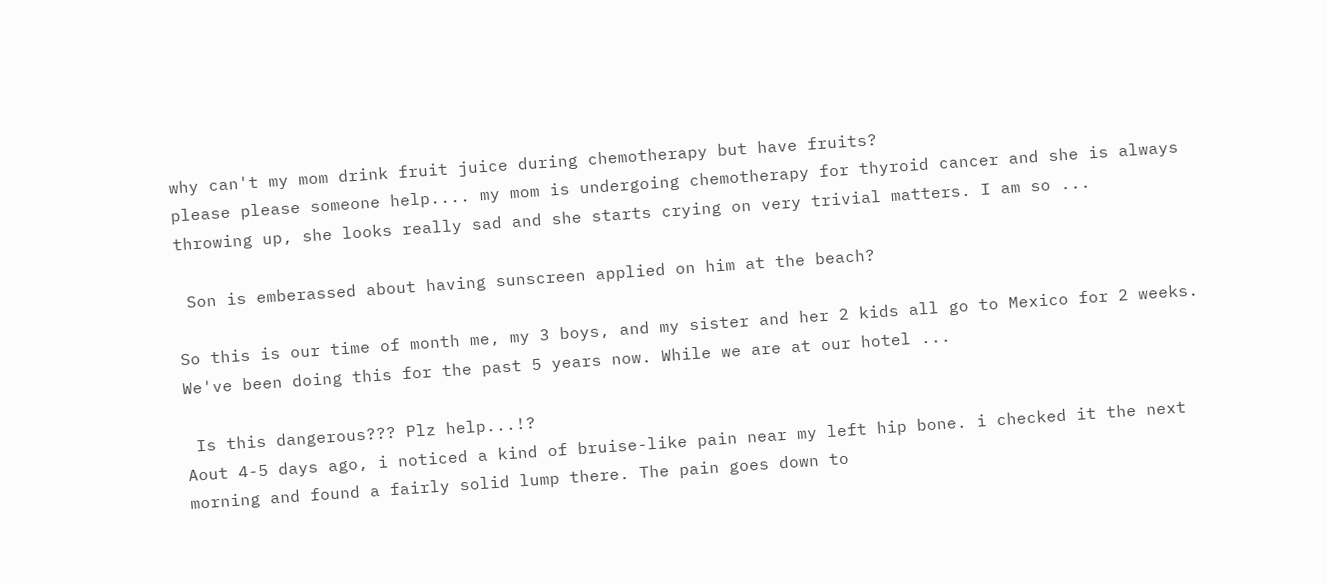why can't my mom drink fruit juice during chemotherapy but have fruits?
please please someone help.... my mom is undergoing chemotherapy for thyroid cancer and she is always throwing up, she looks really sad and she starts crying on very trivial matters. I am so ...

 Son is emberassed about having sunscreen applied on him at the beach?

So this is our time of month me, my 3 boys, and my sister and her 2 kids all go to Mexico for 2 weeks. We've been doing this for the past 5 years now. While we are at our hotel ...

 Is this dangerous??? Plz help...!?
Aout 4-5 days ago, i noticed a kind of bruise-like pain near my left hip bone. i checked it the next morning and found a fairly solid lump there. The pain goes down to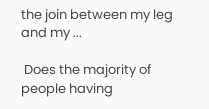the join between my leg and my ...

 Does the majority of people having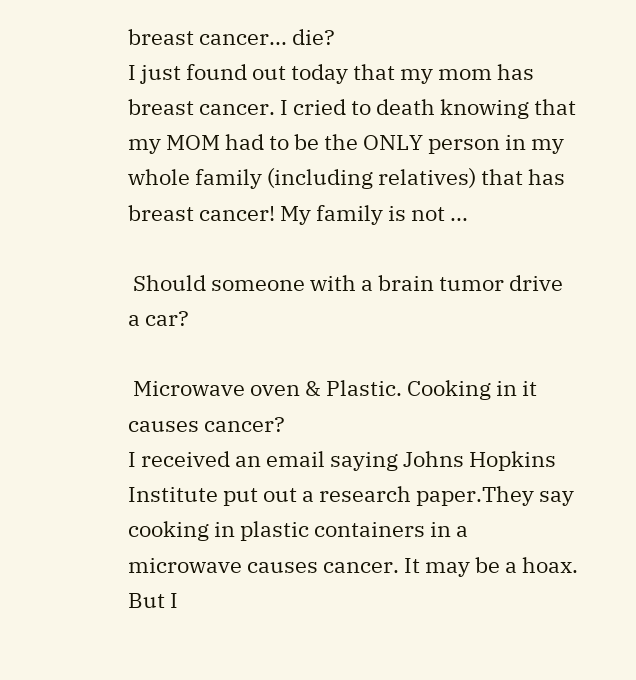breast cancer... die?
I just found out today that my mom has breast cancer. I cried to death knowing that my MOM had to be the ONLY person in my whole family (including relatives) that has breast cancer! My family is not ...

 Should someone with a brain tumor drive a car?

 Microwave oven & Plastic. Cooking in it causes cancer?
I received an email saying Johns Hopkins Institute put out a research paper.They say cooking in plastic containers in a microwave causes cancer. It may be a hoax. But I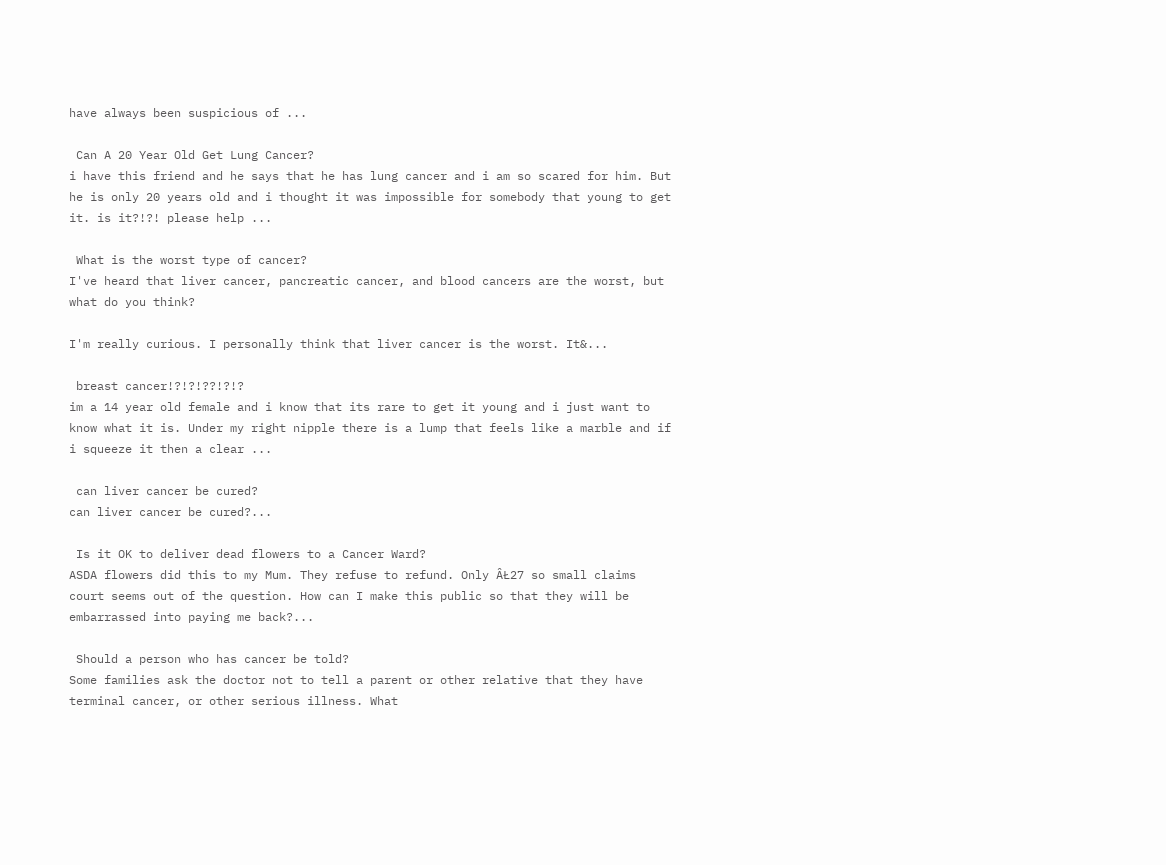have always been suspicious of ...

 Can A 20 Year Old Get Lung Cancer?
i have this friend and he says that he has lung cancer and i am so scared for him. But he is only 20 years old and i thought it was impossible for somebody that young to get it. is it?!?! please help ...

 What is the worst type of cancer?
I've heard that liver cancer, pancreatic cancer, and blood cancers are the worst, but what do you think?

I'm really curious. I personally think that liver cancer is the worst. It&...

 breast cancer!?!?!??!?!?
im a 14 year old female and i know that its rare to get it young and i just want to know what it is. Under my right nipple there is a lump that feels like a marble and if i squeeze it then a clear ...

 can liver cancer be cured?
can liver cancer be cured?...

 Is it OK to deliver dead flowers to a Cancer Ward?
ASDA flowers did this to my Mum. They refuse to refund. Only ÂŁ27 so small claims court seems out of the question. How can I make this public so that they will be embarrassed into paying me back?...

 Should a person who has cancer be told?
Some families ask the doctor not to tell a parent or other relative that they have terminal cancer, or other serious illness. What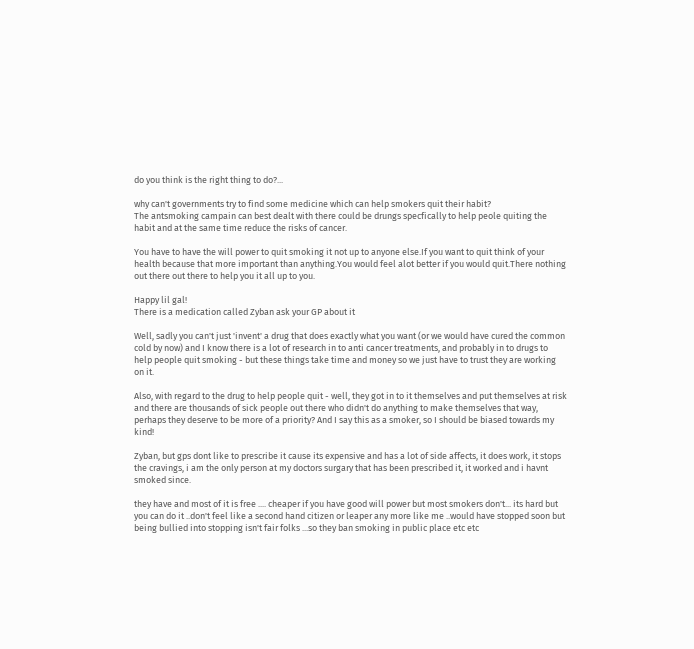do you think is the right thing to do?...

why can't governments try to find some medicine which can help smokers quit their habit?
The antsmoking campain can best dealt with there could be drungs specfically to help peole quiting the habit and at the same time reduce the risks of cancer.

You have to have the will power to quit smoking it not up to anyone else.If you want to quit think of your health because that more important than anything.You would feel alot better if you would quit.There nothing out there out there to help you it all up to you.

Happy lil gal!
There is a medication called Zyban ask your GP about it

Well, sadly you can't just 'invent' a drug that does exactly what you want (or we would have cured the common cold by now) and I know there is a lot of research in to anti cancer treatments, and probably in to drugs to help people quit smoking - but these things take time and money so we just have to trust they are working on it.

Also, with regard to the drug to help people quit - well, they got in to it themselves and put themselves at risk and there are thousands of sick people out there who didn't do anything to make themselves that way, perhaps they deserve to be more of a priority? And I say this as a smoker, so I should be biased towards my kind!

Zyban, but gps dont like to prescribe it cause its expensive and has a lot of side affects, it does work, it stops the cravings, i am the only person at my doctors surgary that has been prescribed it, it worked and i havnt smoked since.

they have and most of it is free .... cheaper if you have good will power but most smokers don't... its hard but you can do it ..don't feel like a second hand citizen or leaper any more like me ..would have stopped soon but being bullied into stopping isn't fair folks ...so they ban smoking in public place etc etc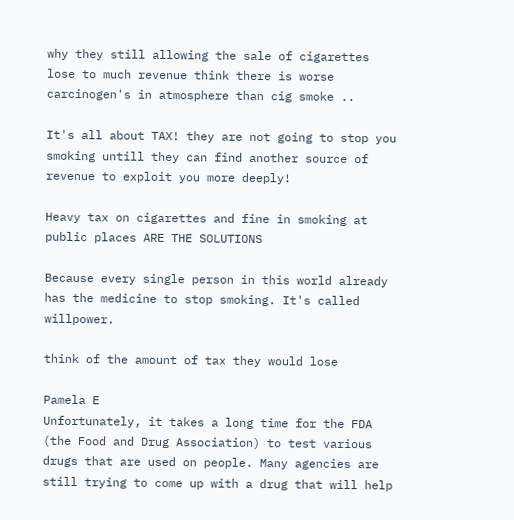why they still allowing the sale of cigarettes lose to much revenue think there is worse carcinogen's in atmosphere than cig smoke ..

It's all about TAX! they are not going to stop you smoking untill they can find another source of revenue to exploit you more deeply!

Heavy tax on cigarettes and fine in smoking at public places ARE THE SOLUTIONS

Because every single person in this world already has the medicine to stop smoking. It's called willpower.

think of the amount of tax they would lose

Pamela E
Unfortunately, it takes a long time for the FDA (the Food and Drug Association) to test various drugs that are used on people. Many agencies are still trying to come up with a drug that will help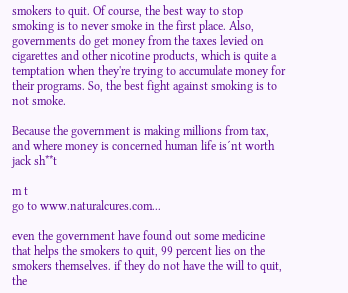smokers to quit. Of course, the best way to stop smoking is to never smoke in the first place. Also, governments do get money from the taxes levied on cigarettes and other nicotine products, which is quite a temptation when they're trying to accumulate money for their programs. So, the best fight against smoking is to not smoke.

Because the government is making millions from tax, and where money is concerned human life is´nt worth jack sh**t

m t
go to www.naturalcures.com...

even the government have found out some medicine that helps the smokers to quit, 99 percent lies on the smokers themselves. if they do not have the will to quit, the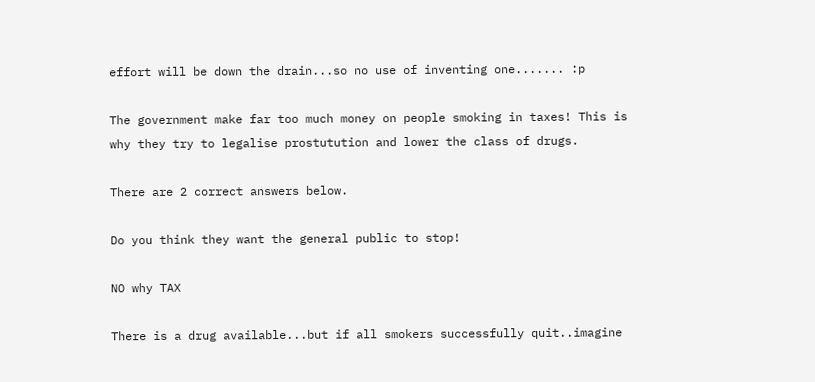effort will be down the drain...so no use of inventing one....... :p

The government make far too much money on people smoking in taxes! This is why they try to legalise prostutution and lower the class of drugs.

There are 2 correct answers below.

Do you think they want the general public to stop!

NO why TAX

There is a drug available...but if all smokers successfully quit..imagine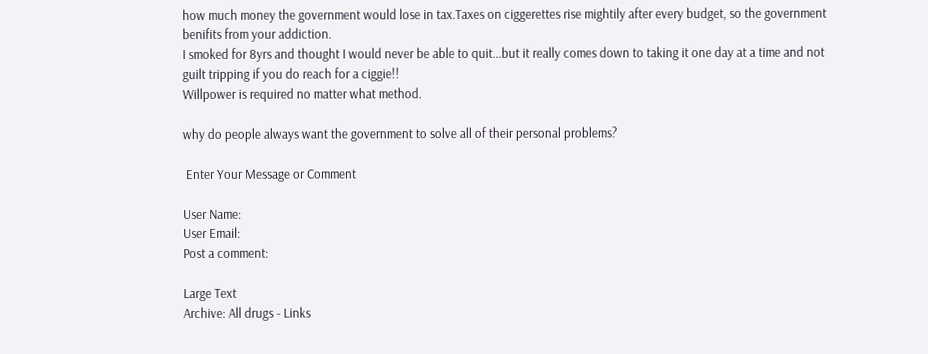how much money the government would lose in tax.Taxes on ciggerettes rise mightily after every budget, so the government benifits from your addiction.
I smoked for 8yrs and thought I would never be able to quit...but it really comes down to taking it one day at a time and not guilt tripping if you do reach for a ciggie!!
Willpower is required no matter what method.

why do people always want the government to solve all of their personal problems?

 Enter Your Message or Comment

User Name:
User Email:
Post a comment:

Large Text
Archive: All drugs - Links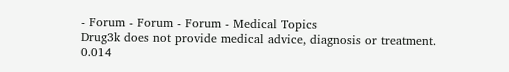- Forum - Forum - Forum - Medical Topics
Drug3k does not provide medical advice, diagnosis or treatment. 0.014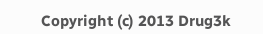Copyright (c) 2013 Drug3k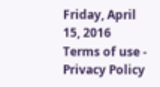Friday, April 15, 2016
Terms of use - Privacy Policy